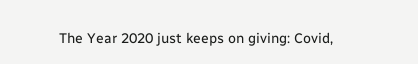The Year 2020 just keeps on giving: Covid,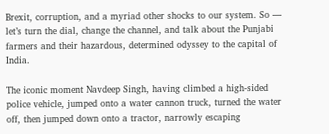Brexit, corruption, and a myriad other shocks to our system. So — let’s turn the dial, change the channel, and talk about the Punjabi farmers and their hazardous, determined odyssey to the capital of India.

The iconic moment Navdeep Singh, having climbed a high-sided police vehicle, jumped onto a water cannon truck, turned the water off, then jumped down onto a tractor, narrowly escaping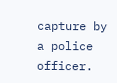capture by a police officer.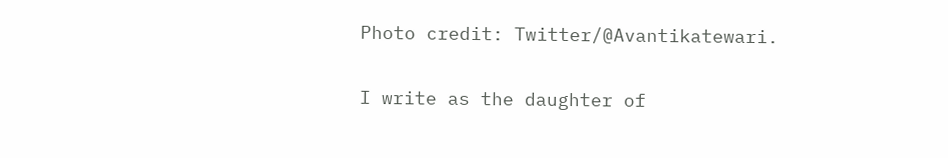Photo credit: Twitter/@Avantikatewari.

I write as the daughter of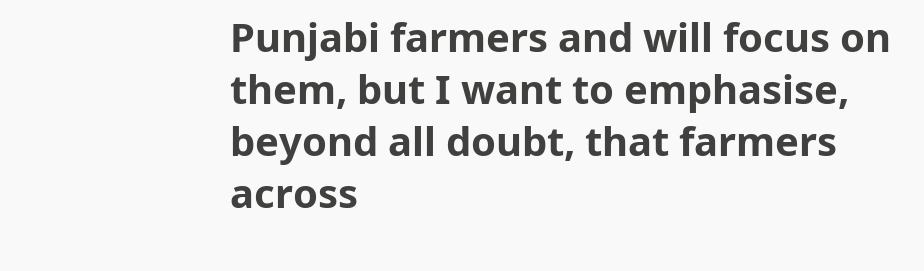Punjabi farmers and will focus on them, but I want to emphasise, beyond all doubt, that farmers across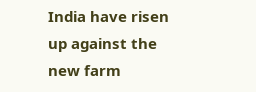India have risen up against the new farm